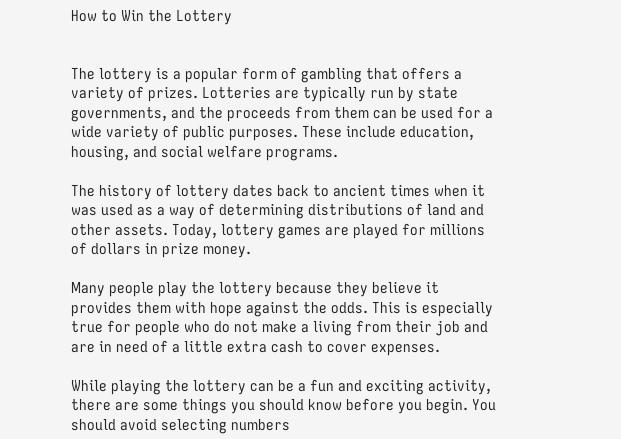How to Win the Lottery


The lottery is a popular form of gambling that offers a variety of prizes. Lotteries are typically run by state governments, and the proceeds from them can be used for a wide variety of public purposes. These include education, housing, and social welfare programs.

The history of lottery dates back to ancient times when it was used as a way of determining distributions of land and other assets. Today, lottery games are played for millions of dollars in prize money.

Many people play the lottery because they believe it provides them with hope against the odds. This is especially true for people who do not make a living from their job and are in need of a little extra cash to cover expenses.

While playing the lottery can be a fun and exciting activity, there are some things you should know before you begin. You should avoid selecting numbers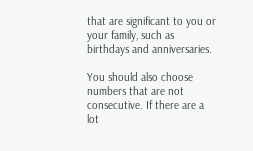that are significant to you or your family, such as birthdays and anniversaries.

You should also choose numbers that are not consecutive. If there are a lot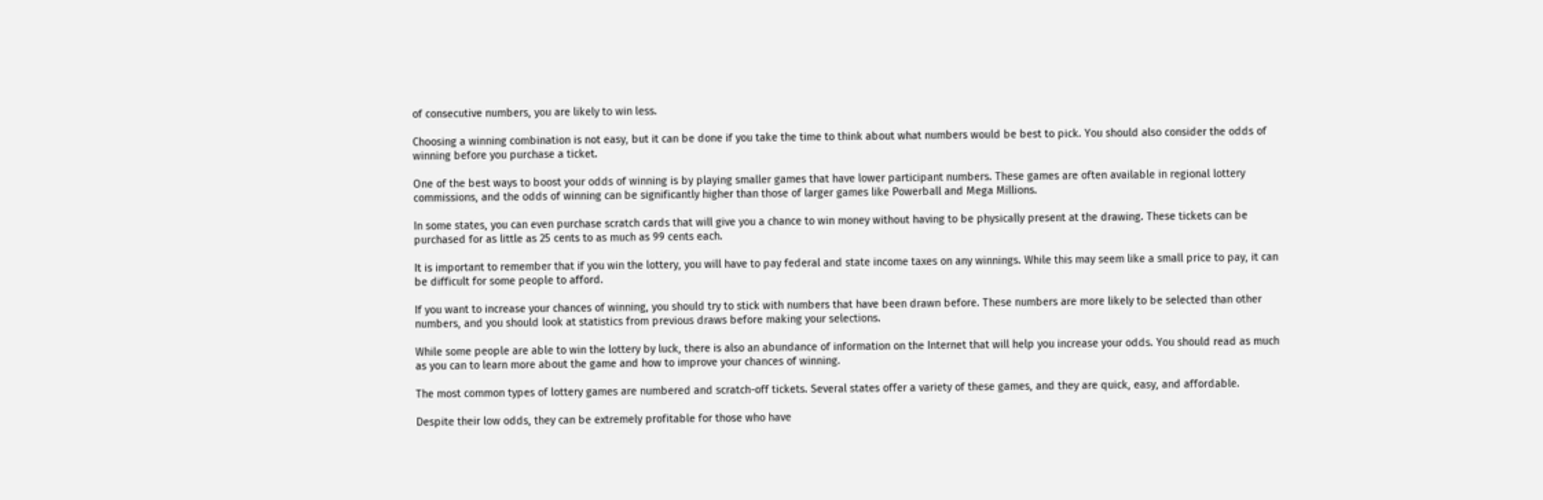of consecutive numbers, you are likely to win less.

Choosing a winning combination is not easy, but it can be done if you take the time to think about what numbers would be best to pick. You should also consider the odds of winning before you purchase a ticket.

One of the best ways to boost your odds of winning is by playing smaller games that have lower participant numbers. These games are often available in regional lottery commissions, and the odds of winning can be significantly higher than those of larger games like Powerball and Mega Millions.

In some states, you can even purchase scratch cards that will give you a chance to win money without having to be physically present at the drawing. These tickets can be purchased for as little as 25 cents to as much as 99 cents each.

It is important to remember that if you win the lottery, you will have to pay federal and state income taxes on any winnings. While this may seem like a small price to pay, it can be difficult for some people to afford.

If you want to increase your chances of winning, you should try to stick with numbers that have been drawn before. These numbers are more likely to be selected than other numbers, and you should look at statistics from previous draws before making your selections.

While some people are able to win the lottery by luck, there is also an abundance of information on the Internet that will help you increase your odds. You should read as much as you can to learn more about the game and how to improve your chances of winning.

The most common types of lottery games are numbered and scratch-off tickets. Several states offer a variety of these games, and they are quick, easy, and affordable.

Despite their low odds, they can be extremely profitable for those who have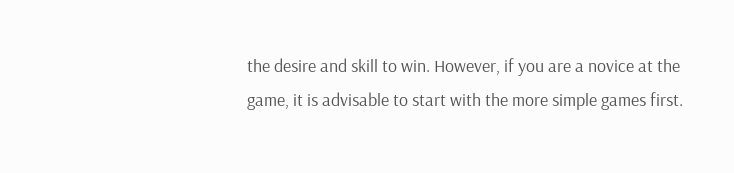the desire and skill to win. However, if you are a novice at the game, it is advisable to start with the more simple games first.